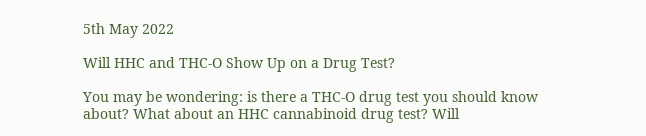5th May 2022

Will HHC and THC-O Show Up on a Drug Test?

You may be wondering: is there a THC-O drug test you should know about? What about an HHC cannabinoid drug test? Will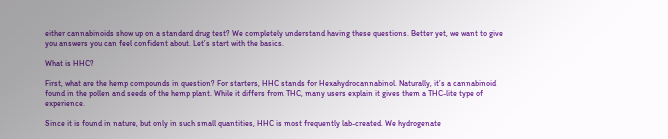either cannabinoids show up on a standard drug test? We completely understand having these questions. Better yet, we want to give you answers you can feel confident about. Let’s start with the basics.

What is HHC?

First, what are the hemp compounds in question? For starters, HHC stands for Hexahydrocannabinol. Naturally, it’s a cannabinoid found in the pollen and seeds of the hemp plant. While it differs from THC, many users explain it gives them a THC-lite type of experience.

Since it is found in nature, but only in such small quantities, HHC is most frequently lab-created. We hydrogenate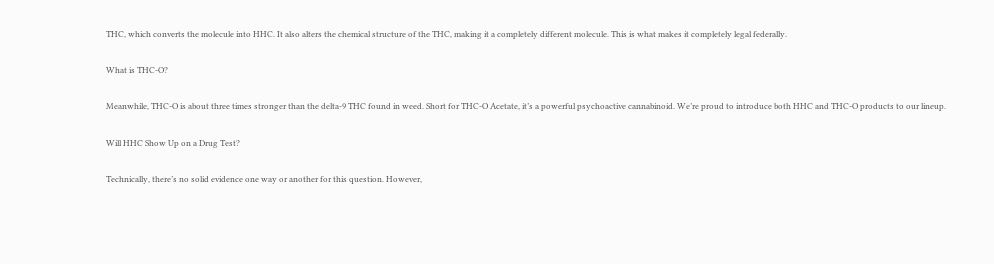THC, which converts the molecule into HHC. It also alters the chemical structure of the THC, making it a completely different molecule. This is what makes it completely legal federally.

What is THC-O?

Meanwhile, THC-O is about three times stronger than the delta-9 THC found in weed. Short for THC-O Acetate, it’s a powerful psychoactive cannabinoid. We’re proud to introduce both HHC and THC-O products to our lineup.

Will HHC Show Up on a Drug Test?

Technically, there’s no solid evidence one way or another for this question. However,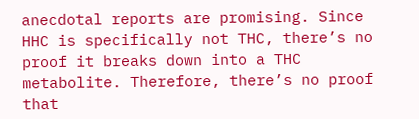anecdotal reports are promising. Since HHC is specifically not THC, there’s no proof it breaks down into a THC metabolite. Therefore, there’s no proof that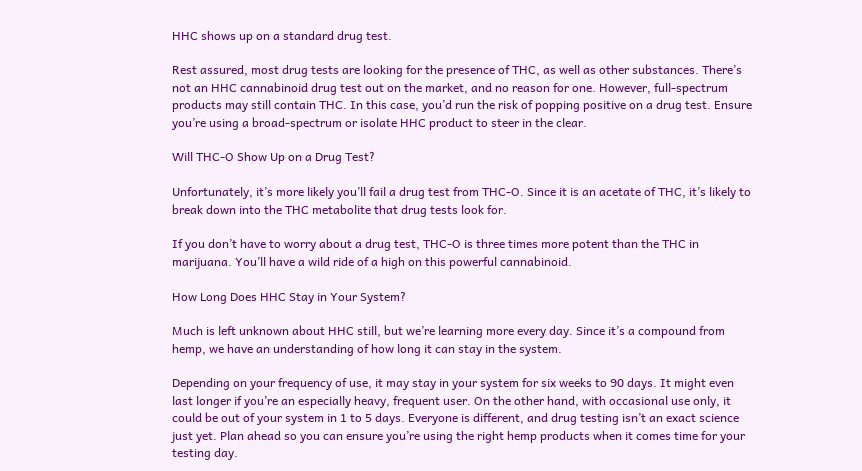HHC shows up on a standard drug test.

Rest assured, most drug tests are looking for the presence of THC, as well as other substances. There’s not an HHC cannabinoid drug test out on the market, and no reason for one. However, full-spectrum products may still contain THC. In this case, you’d run the risk of popping positive on a drug test. Ensure you’re using a broad-spectrum or isolate HHC product to steer in the clear.

Will THC-O Show Up on a Drug Test?

Unfortunately, it’s more likely you’ll fail a drug test from THC-O. Since it is an acetate of THC, it’s likely to break down into the THC metabolite that drug tests look for.

If you don’t have to worry about a drug test, THC-O is three times more potent than the THC in marijuana. You’ll have a wild ride of a high on this powerful cannabinoid.

How Long Does HHC Stay in Your System?

Much is left unknown about HHC still, but we’re learning more every day. Since it’s a compound from hemp, we have an understanding of how long it can stay in the system.

Depending on your frequency of use, it may stay in your system for six weeks to 90 days. It might even last longer if you’re an especially heavy, frequent user. On the other hand, with occasional use only, it could be out of your system in 1 to 5 days. Everyone is different, and drug testing isn’t an exact science just yet. Plan ahead so you can ensure you’re using the right hemp products when it comes time for your testing day.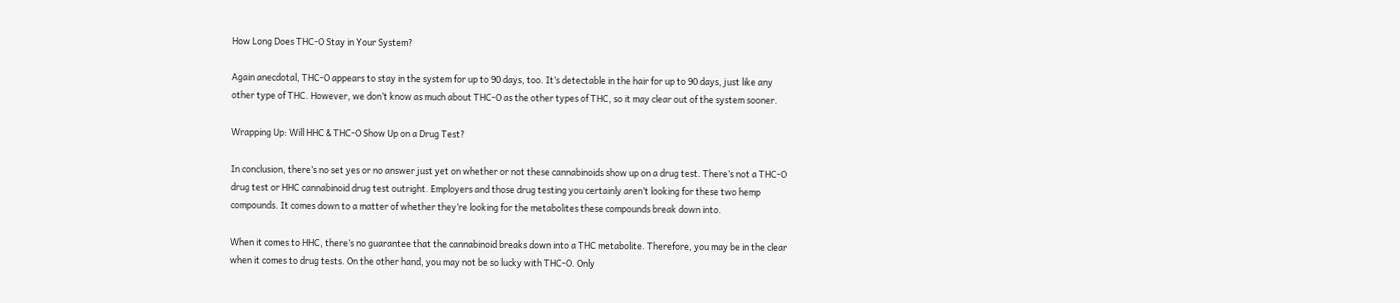How Long Does THC-O Stay in Your System?

Again anecdotal, THC-O appears to stay in the system for up to 90 days, too. It’s detectable in the hair for up to 90 days, just like any other type of THC. However, we don’t know as much about THC-O as the other types of THC, so it may clear out of the system sooner.

Wrapping Up: Will HHC & THC-O Show Up on a Drug Test?

In conclusion, there’s no set yes or no answer just yet on whether or not these cannabinoids show up on a drug test. There’s not a THC-O drug test or HHC cannabinoid drug test outright. Employers and those drug testing you certainly aren’t looking for these two hemp compounds. It comes down to a matter of whether they’re looking for the metabolites these compounds break down into.

When it comes to HHC, there’s no guarantee that the cannabinoid breaks down into a THC metabolite. Therefore, you may be in the clear when it comes to drug tests. On the other hand, you may not be so lucky with THC-O. Only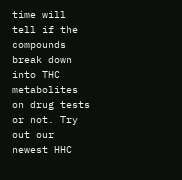time will tell if the compounds break down into THC metabolites on drug tests or not. Try out our newest HHC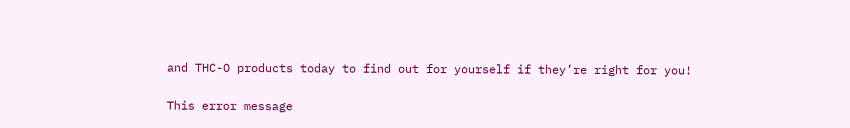and THC-O products today to find out for yourself if they’re right for you!

This error message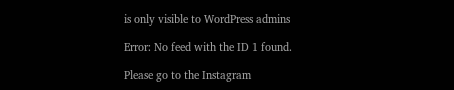is only visible to WordPress admins

Error: No feed with the ID 1 found.

Please go to the Instagram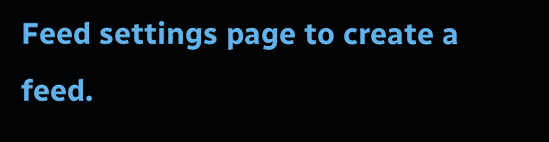Feed settings page to create a feed.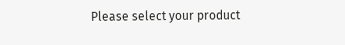Please select your product